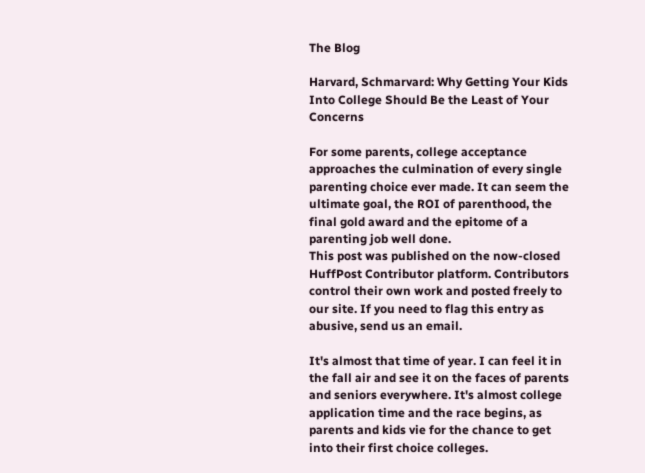The Blog

Harvard, Schmarvard: Why Getting Your Kids Into College Should Be the Least of Your Concerns

For some parents, college acceptance approaches the culmination of every single parenting choice ever made. It can seem the ultimate goal, the ROI of parenthood, the final gold award and the epitome of a parenting job well done.
This post was published on the now-closed HuffPost Contributor platform. Contributors control their own work and posted freely to our site. If you need to flag this entry as abusive, send us an email.

It's almost that time of year. I can feel it in the fall air and see it on the faces of parents and seniors everywhere. It's almost college application time and the race begins, as parents and kids vie for the chance to get into their first choice colleges.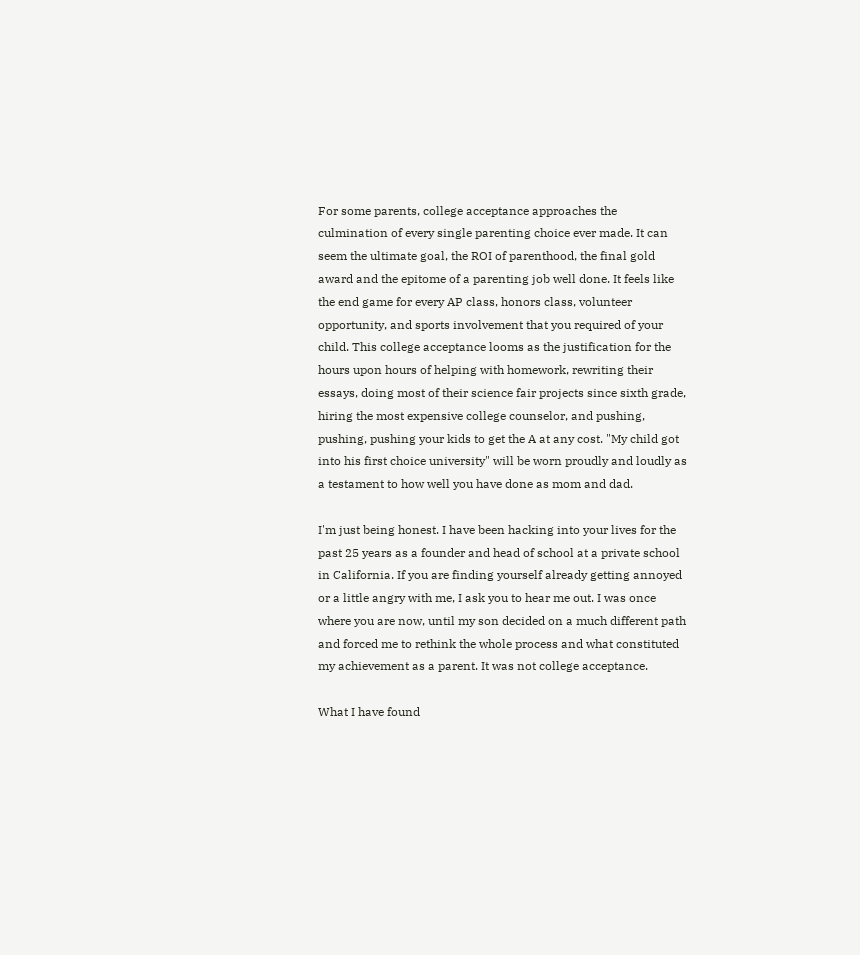For some parents, college acceptance approaches the culmination of every single parenting choice ever made. It can seem the ultimate goal, the ROI of parenthood, the final gold award and the epitome of a parenting job well done. It feels like the end game for every AP class, honors class, volunteer opportunity, and sports involvement that you required of your child. This college acceptance looms as the justification for the hours upon hours of helping with homework, rewriting their essays, doing most of their science fair projects since sixth grade, hiring the most expensive college counselor, and pushing, pushing, pushing your kids to get the A at any cost. "My child got into his first choice university" will be worn proudly and loudly as a testament to how well you have done as mom and dad.

I'm just being honest. I have been hacking into your lives for the past 25 years as a founder and head of school at a private school in California. If you are finding yourself already getting annoyed or a little angry with me, I ask you to hear me out. I was once where you are now, until my son decided on a much different path and forced me to rethink the whole process and what constituted my achievement as a parent. It was not college acceptance.

What I have found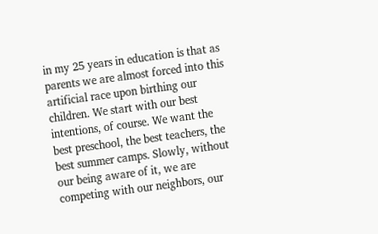in my 25 years in education is that as parents we are almost forced into this artificial race upon birthing our children. We start with our best intentions, of course. We want the best preschool, the best teachers, the best summer camps. Slowly, without our being aware of it, we are competing with our neighbors, our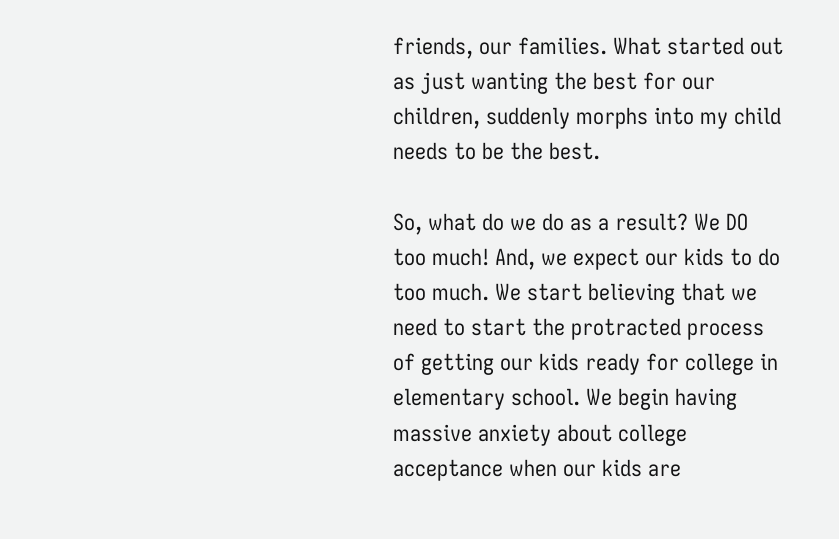friends, our families. What started out as just wanting the best for our children, suddenly morphs into my child needs to be the best.

So, what do we do as a result? We DO too much! And, we expect our kids to do too much. We start believing that we need to start the protracted process of getting our kids ready for college in elementary school. We begin having massive anxiety about college acceptance when our kids are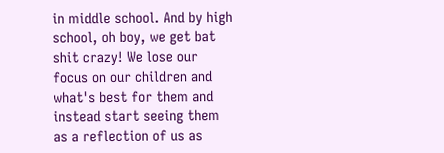in middle school. And by high school, oh boy, we get bat shit crazy! We lose our focus on our children and what's best for them and instead start seeing them as a reflection of us as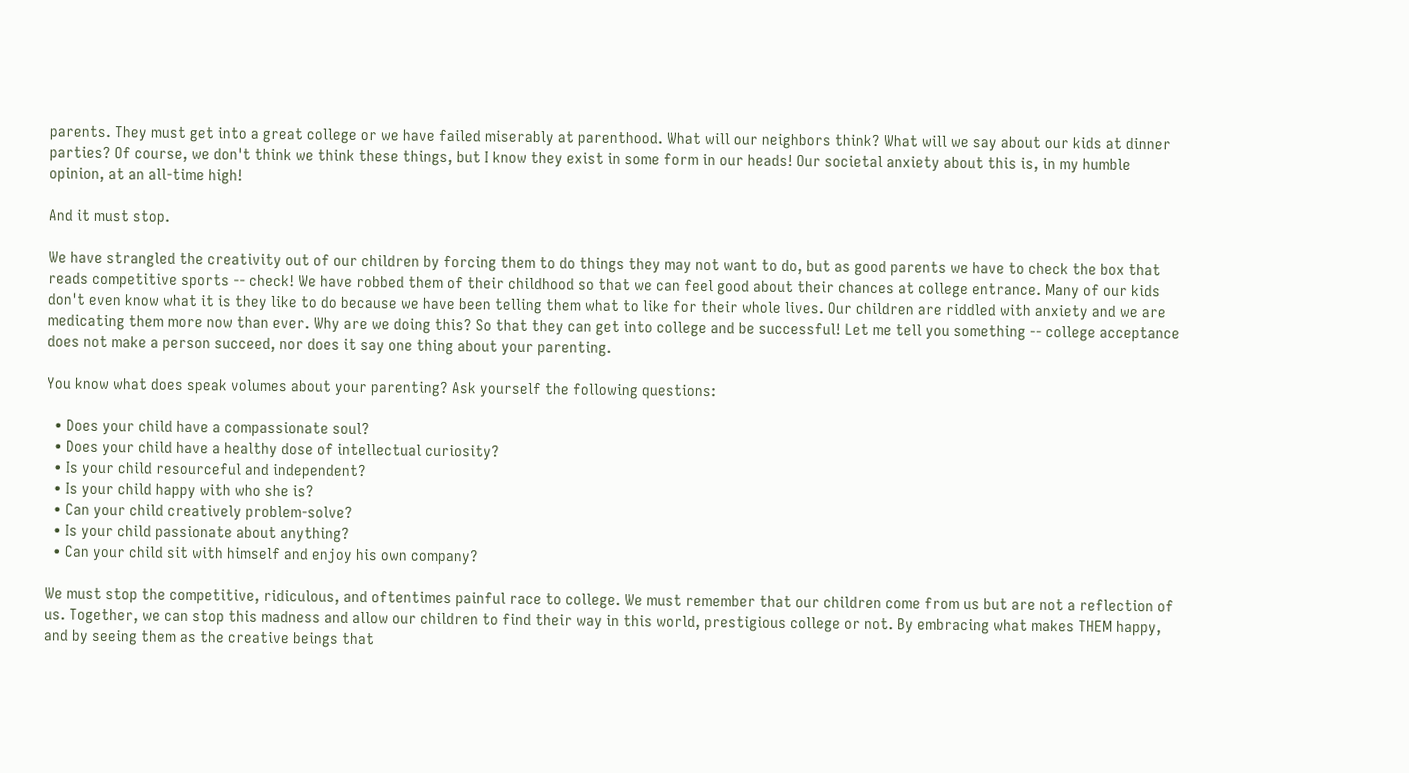parents. They must get into a great college or we have failed miserably at parenthood. What will our neighbors think? What will we say about our kids at dinner parties? Of course, we don't think we think these things, but I know they exist in some form in our heads! Our societal anxiety about this is, in my humble opinion, at an all-time high!

And it must stop.

We have strangled the creativity out of our children by forcing them to do things they may not want to do, but as good parents we have to check the box that reads competitive sports -- check! We have robbed them of their childhood so that we can feel good about their chances at college entrance. Many of our kids don't even know what it is they like to do because we have been telling them what to like for their whole lives. Our children are riddled with anxiety and we are medicating them more now than ever. Why are we doing this? So that they can get into college and be successful! Let me tell you something -- college acceptance does not make a person succeed, nor does it say one thing about your parenting.

You know what does speak volumes about your parenting? Ask yourself the following questions:

  • Does your child have a compassionate soul?
  • Does your child have a healthy dose of intellectual curiosity?
  • Is your child resourceful and independent?
  • Is your child happy with who she is?
  • Can your child creatively problem-solve?
  • Is your child passionate about anything?
  • Can your child sit with himself and enjoy his own company?

We must stop the competitive, ridiculous, and oftentimes painful race to college. We must remember that our children come from us but are not a reflection of us. Together, we can stop this madness and allow our children to find their way in this world, prestigious college or not. By embracing what makes THEM happy, and by seeing them as the creative beings that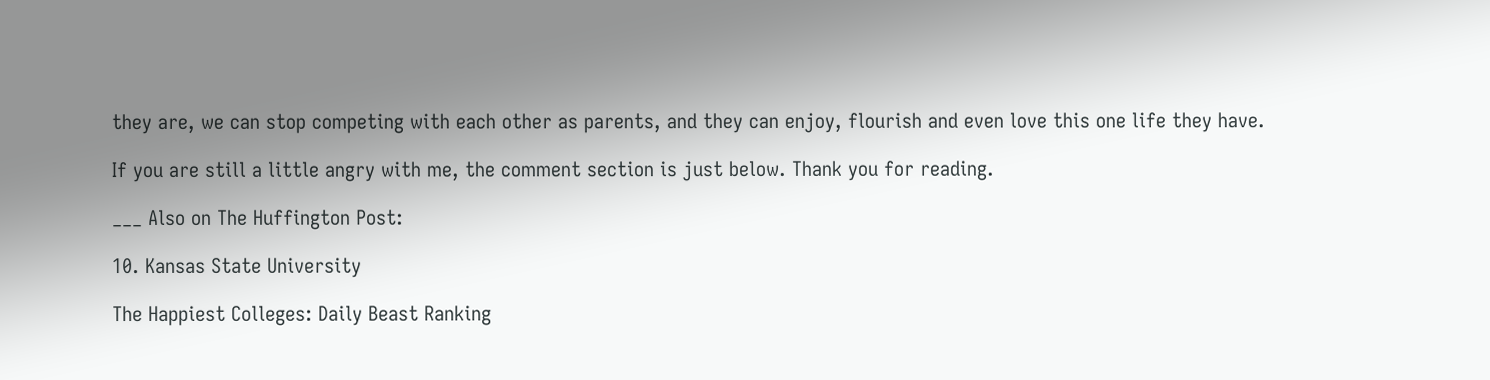they are, we can stop competing with each other as parents, and they can enjoy, flourish and even love this one life they have.

If you are still a little angry with me, the comment section is just below. Thank you for reading.

___ Also on The Huffington Post:

10. Kansas State University

The Happiest Colleges: Daily Beast Ranking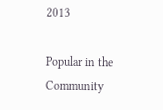2013

Popular in the Community